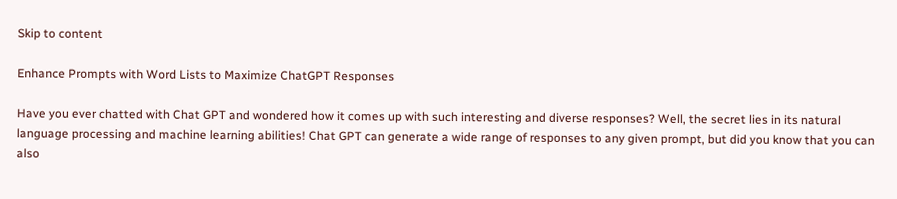Skip to content

Enhance Prompts with Word Lists to Maximize ChatGPT Responses

Have you ever chatted with Chat GPT and wondered how it comes up with such interesting and diverse responses? Well, the secret lies in its natural language processing and machine learning abilities! Chat GPT can generate a wide range of responses to any given prompt, but did you know that you can also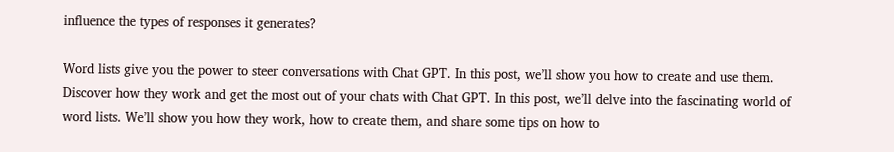influence the types of responses it generates?

Word lists give you the power to steer conversations with Chat GPT. In this post, we’ll show you how to create and use them. Discover how they work and get the most out of your chats with Chat GPT. In this post, we’ll delve into the fascinating world of word lists. We’ll show you how they work, how to create them, and share some tips on how to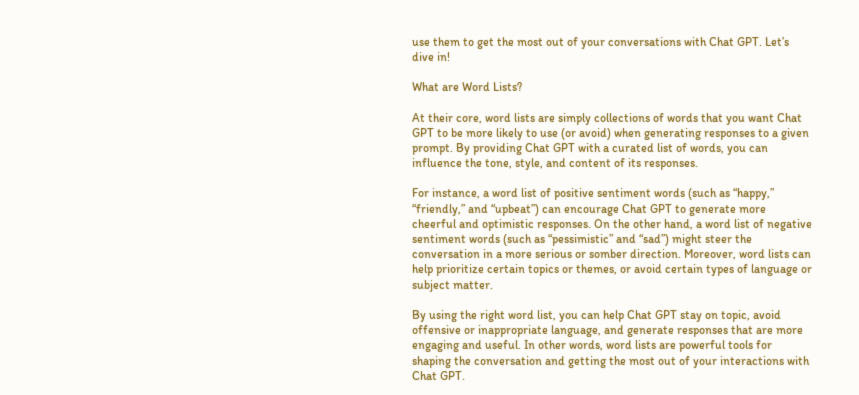use them to get the most out of your conversations with Chat GPT. Let’s dive in!

What are Word Lists?

At their core, word lists are simply collections of words that you want Chat GPT to be more likely to use (or avoid) when generating responses to a given prompt. By providing Chat GPT with a curated list of words, you can influence the tone, style, and content of its responses.

For instance, a word list of positive sentiment words (such as “happy,” “friendly,” and “upbeat”) can encourage Chat GPT to generate more cheerful and optimistic responses. On the other hand, a word list of negative sentiment words (such as “pessimistic” and “sad”) might steer the conversation in a more serious or somber direction. Moreover, word lists can help prioritize certain topics or themes, or avoid certain types of language or subject matter.

By using the right word list, you can help Chat GPT stay on topic, avoid offensive or inappropriate language, and generate responses that are more engaging and useful. In other words, word lists are powerful tools for shaping the conversation and getting the most out of your interactions with Chat GPT.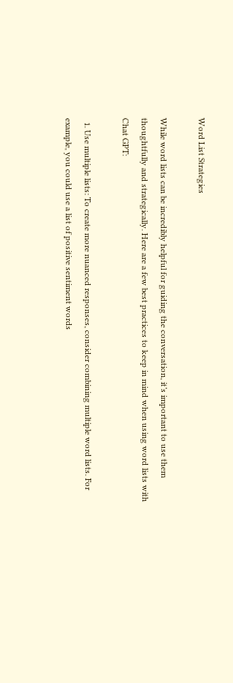Word List Strategies

While word lists can be incredibly helpful for guiding the conversation, it’s important to use them thoughtfully and strategically. Here are a few best practices to keep in mind when using word lists with Chat GPT:

  1. Use multiple lists: To create more nuanced responses, consider combining multiple word lists. For example, you could use a list of positive sentiment words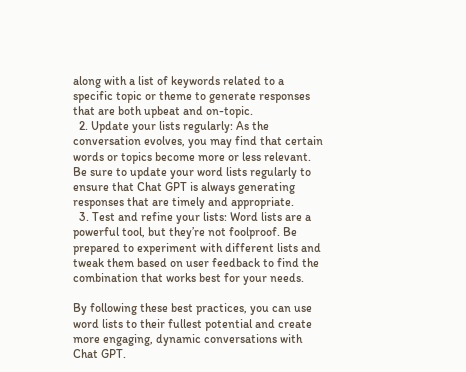along with a list of keywords related to a specific topic or theme to generate responses that are both upbeat and on-topic.
  2. Update your lists regularly: As the conversation evolves, you may find that certain words or topics become more or less relevant. Be sure to update your word lists regularly to ensure that Chat GPT is always generating responses that are timely and appropriate.
  3. Test and refine your lists: Word lists are a powerful tool, but they’re not foolproof. Be prepared to experiment with different lists and tweak them based on user feedback to find the combination that works best for your needs.

By following these best practices, you can use word lists to their fullest potential and create more engaging, dynamic conversations with Chat GPT.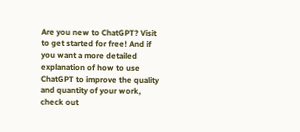Are you new to ChatGPT? Visit to get started for free! And if you want a more detailed explanation of how to use ChatGPT to improve the quality and quantity of your work, check out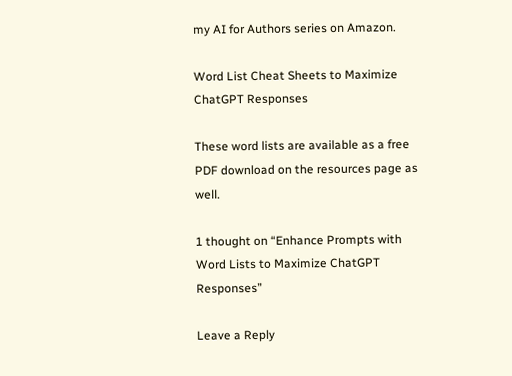my AI for Authors series on Amazon.

Word List Cheat Sheets to Maximize ChatGPT Responses

These word lists are available as a free PDF download on the resources page as well.

1 thought on “Enhance Prompts with Word Lists to Maximize ChatGPT Responses”

Leave a Reply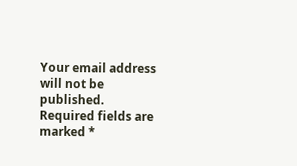Your email address will not be published. Required fields are marked *